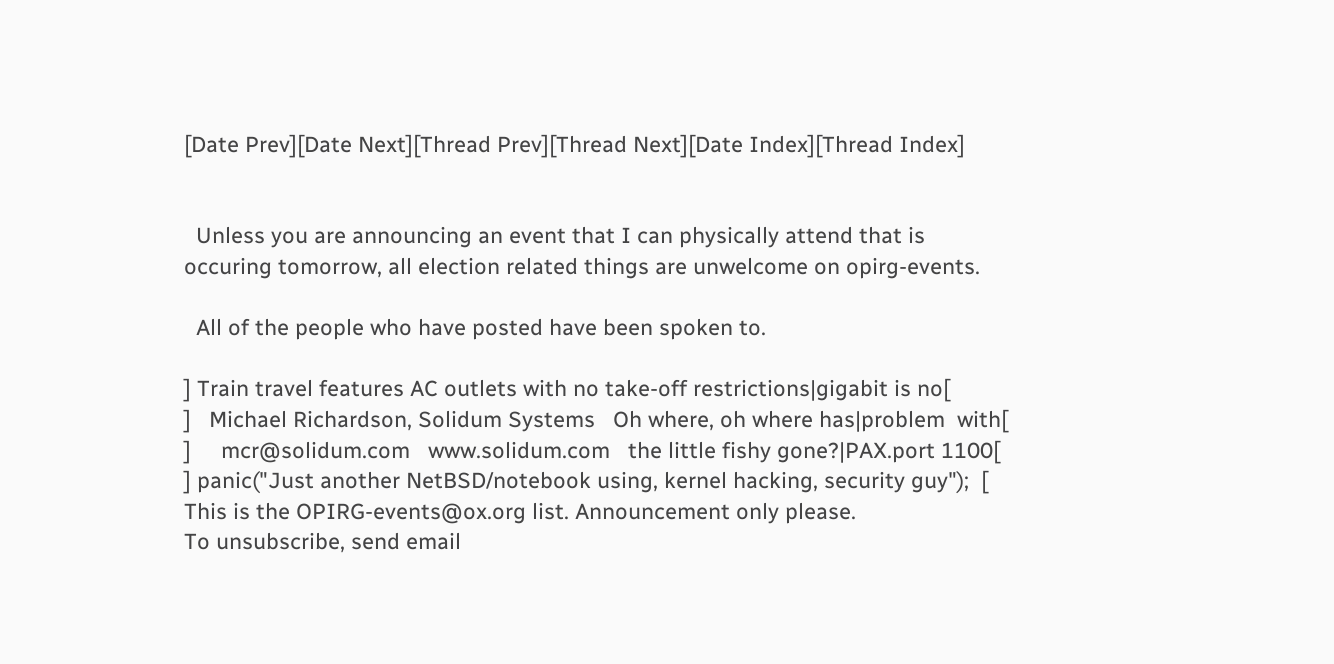[Date Prev][Date Next][Thread Prev][Thread Next][Date Index][Thread Index]


  Unless you are announcing an event that I can physically attend that is
occuring tomorrow, all election related things are unwelcome on opirg-events.

  All of the people who have posted have been spoken to.

] Train travel features AC outlets with no take-off restrictions|gigabit is no[
]   Michael Richardson, Solidum Systems   Oh where, oh where has|problem  with[
]     mcr@solidum.com   www.solidum.com   the little fishy gone?|PAX.port 1100[
] panic("Just another NetBSD/notebook using, kernel hacking, security guy");  [
This is the OPIRG-events@ox.org list. Announcement only please.
To unsubscribe, send email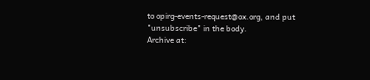to opirg-events-request@ox.org, and put
"unsubscribe" in the body.
Archive at: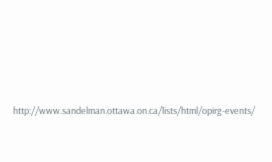http://www.sandelman.ottawa.on.ca/lists/html/opirg-events/